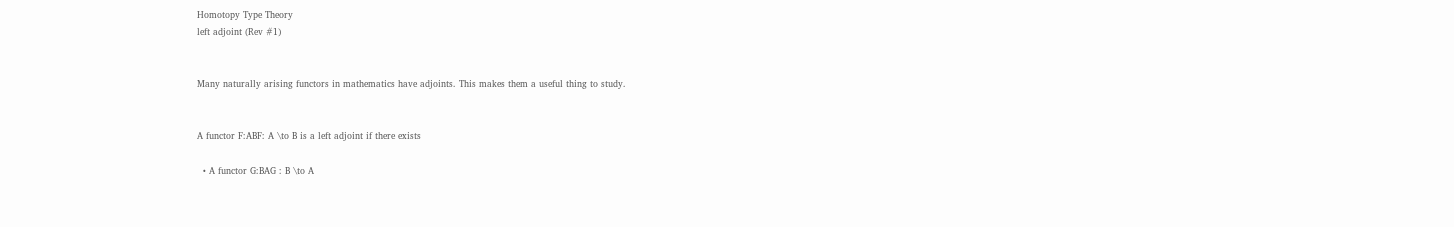Homotopy Type Theory
left adjoint (Rev #1)


Many naturally arising functors in mathematics have adjoints. This makes them a useful thing to study.


A functor F:ABF: A \to B is a left adjoint if there exists

  • A functor G:BAG : B \to A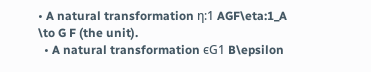• A natural transformation η:1 AGF\eta:1_A \to G F (the unit).
  • A natural transformation ϵG1 B\epsilon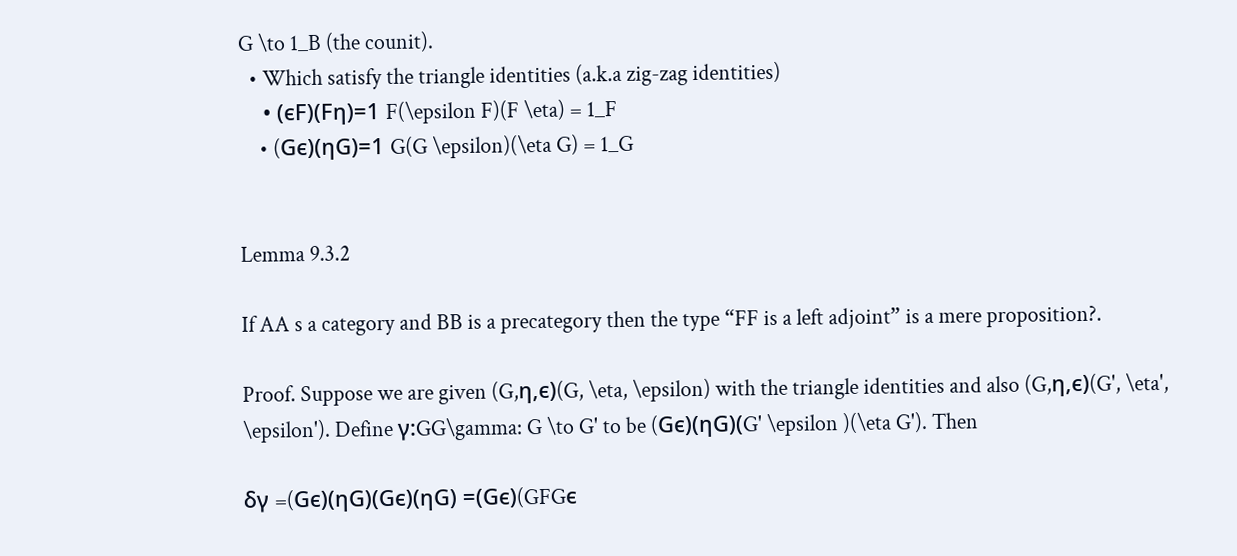G \to 1_B (the counit).
  • Which satisfy the triangle identities (a.k.a zig-zag identities)
    • (ϵF)(Fη)=1 F(\epsilon F)(F \eta) = 1_F
    • (Gϵ)(ηG)=1 G(G \epsilon)(\eta G) = 1_G


Lemma 9.3.2

If AA s a category and BB is a precategory then the type “FF is a left adjoint” is a mere proposition?.

Proof. Suppose we are given (G,η,ϵ)(G, \eta, \epsilon) with the triangle identities and also (G,η,ϵ)(G', \eta', \epsilon'). Define γ:GG\gamma: G \to G' to be (Gϵ)(ηG)(G' \epsilon )(\eta G'). Then

δγ =(Gϵ)(ηG)(Gϵ)(ηG) =(Gϵ)(GFGϵ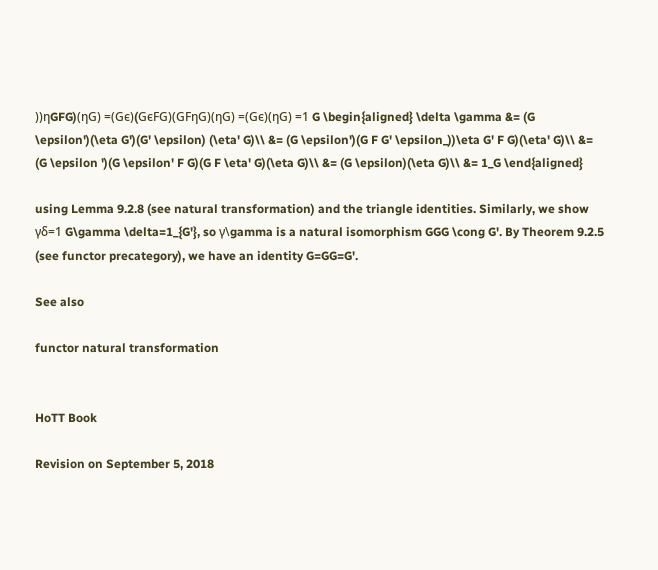))ηGFG)(ηG) =(Gϵ)(GϵFG)(GFηG)(ηG) =(Gϵ)(ηG) =1 G \begin{aligned} \delta \gamma &= (G \epsilon')(\eta G')(G' \epsilon) (\eta' G)\\ &= (G \epsilon')(G F G' \epsilon_))\eta G' F G)(\eta' G)\\ &= (G \epsilon ')(G \epsilon' F G)(G F \eta' G)(\eta G)\\ &= (G \epsilon)(\eta G)\\ &= 1_G \end{aligned}

using Lemma 9.2.8 (see natural transformation) and the triangle identities. Similarly, we show γδ=1 G\gamma \delta=1_{G'}, so γ\gamma is a natural isomorphism GGG \cong G'. By Theorem 9.2.5 (see functor precategory), we have an identity G=GG=G'.

See also

functor natural transformation


HoTT Book

Revision on September 5, 2018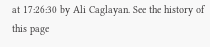at 17:26:30 by Ali Caglayan. See the history of this page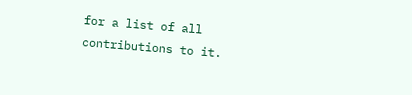for a list of all contributions to it.